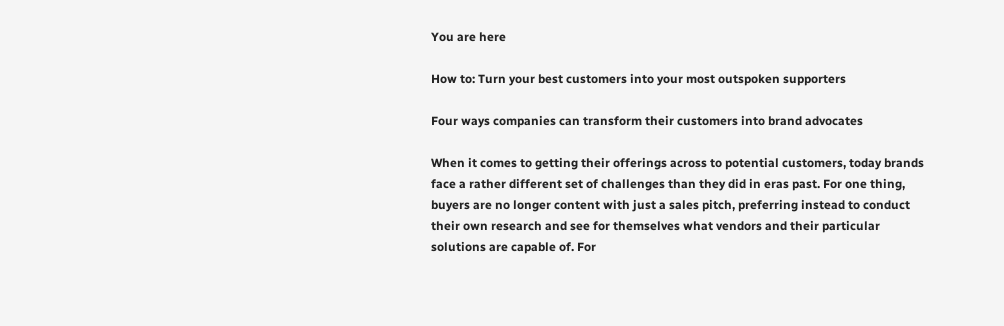You are here

How to: Turn your best customers into your most outspoken supporters

Four ways companies can transform their customers into brand advocates

When it comes to getting their offerings across to potential customers, today brands face a rather different set of challenges than they did in eras past. For one thing, buyers are no longer content with just a sales pitch, preferring instead to conduct their own research and see for themselves what vendors and their particular solutions are capable of. For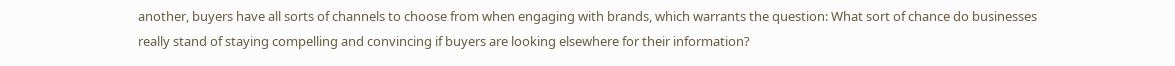another, buyers have all sorts of channels to choose from when engaging with brands, which warrants the question: What sort of chance do businesses really stand of staying compelling and convincing if buyers are looking elsewhere for their information?